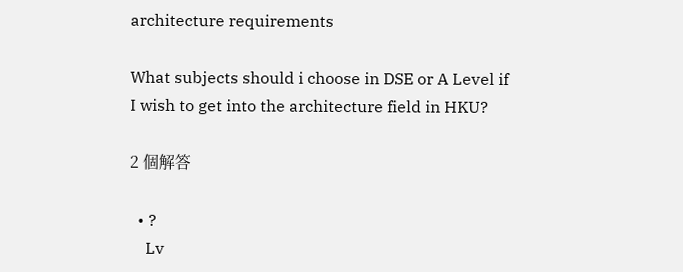architecture requirements

What subjects should i choose in DSE or A Level if I wish to get into the architecture field in HKU?

2 個解答

  • ?
    Lv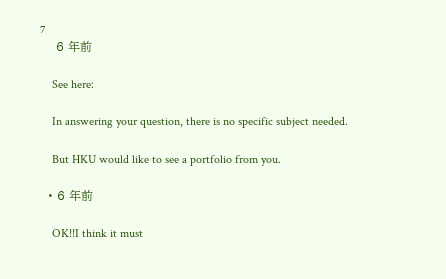7
    6 年前

    See here:

    In answering your question, there is no specific subject needed.

    But HKU would like to see a portfolio from you.

  • 6 年前

    OK!!I think it must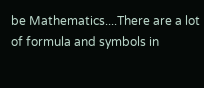be Mathematics....There are a lot of formula and symbols in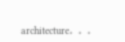architecture。。。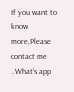If you want to know more,Please contact me ..What's app